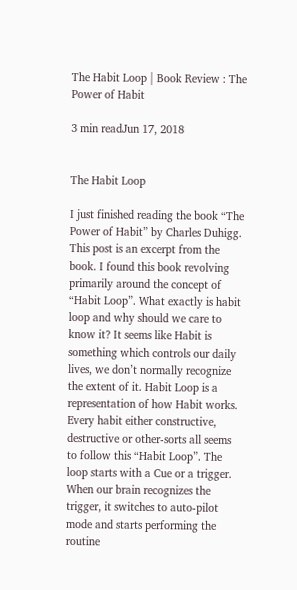The Habit Loop | Book Review : The Power of Habit

3 min readJun 17, 2018


The Habit Loop

I just finished reading the book “The Power of Habit” by Charles Duhigg. This post is an excerpt from the book. I found this book revolving primarily around the concept of “Habit Loop”. What exactly is habit loop and why should we care to know it? It seems like Habit is something which controls our daily lives, we don’t normally recognize the extent of it. Habit Loop is a representation of how Habit works. Every habit either constructive, destructive or other-sorts all seems to follow this “Habit Loop”. The loop starts with a Cue or a trigger. When our brain recognizes the trigger, it switches to auto-pilot mode and starts performing the routine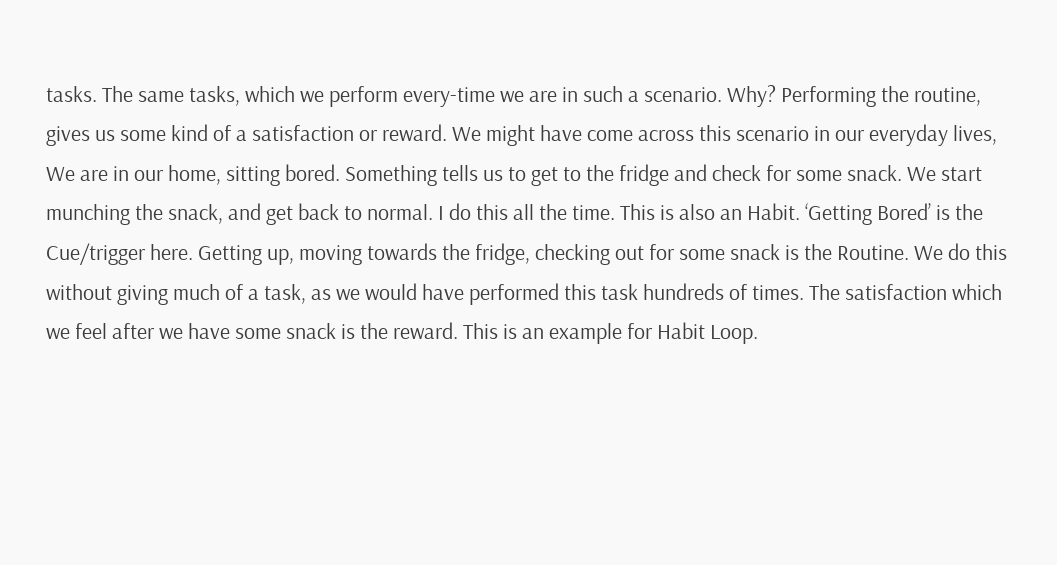tasks. The same tasks, which we perform every-time we are in such a scenario. Why? Performing the routine, gives us some kind of a satisfaction or reward. We might have come across this scenario in our everyday lives, We are in our home, sitting bored. Something tells us to get to the fridge and check for some snack. We start munching the snack, and get back to normal. I do this all the time. This is also an Habit. ‘Getting Bored’ is the Cue/trigger here. Getting up, moving towards the fridge, checking out for some snack is the Routine. We do this without giving much of a task, as we would have performed this task hundreds of times. The satisfaction which we feel after we have some snack is the reward. This is an example for Habit Loop.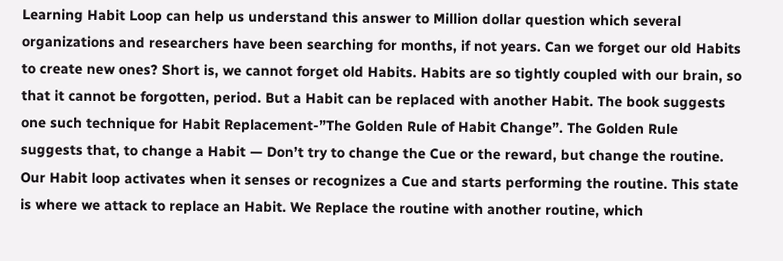Learning Habit Loop can help us understand this answer to Million dollar question which several organizations and researchers have been searching for months, if not years. Can we forget our old Habits to create new ones? Short is, we cannot forget old Habits. Habits are so tightly coupled with our brain, so that it cannot be forgotten, period. But a Habit can be replaced with another Habit. The book suggests one such technique for Habit Replacement-”The Golden Rule of Habit Change”. The Golden Rule suggests that, to change a Habit — Don’t try to change the Cue or the reward, but change the routine. Our Habit loop activates when it senses or recognizes a Cue and starts performing the routine. This state is where we attack to replace an Habit. We Replace the routine with another routine, which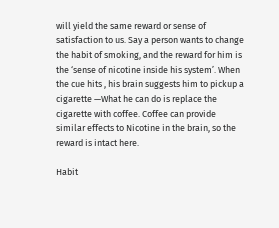will yield the same reward or sense of satisfaction to us. Say a person wants to change the habit of smoking, and the reward for him is the ‘sense of nicotine inside his system’. When the cue hits , his brain suggests him to pickup a cigarette —What he can do is replace the cigarette with coffee. Coffee can provide similar effects to Nicotine in the brain, so the reward is intact here.

Habit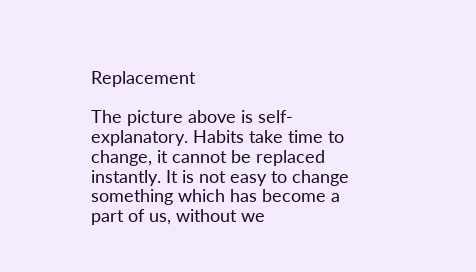Replacement

The picture above is self-explanatory. Habits take time to change, it cannot be replaced instantly. It is not easy to change something which has become a part of us, without we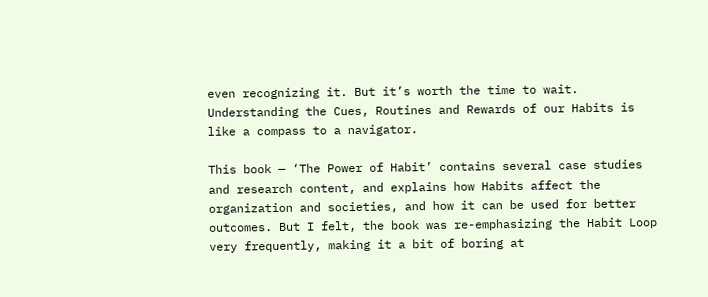even recognizing it. But it’s worth the time to wait. Understanding the Cues, Routines and Rewards of our Habits is like a compass to a navigator.

This book — ‘The Power of Habit’ contains several case studies and research content, and explains how Habits affect the organization and societies, and how it can be used for better outcomes. But I felt, the book was re-emphasizing the Habit Loop very frequently, making it a bit of boring at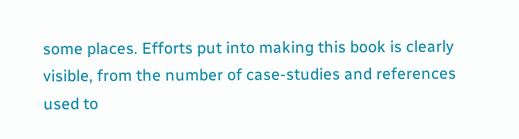some places. Efforts put into making this book is clearly visible, from the number of case-studies and references used to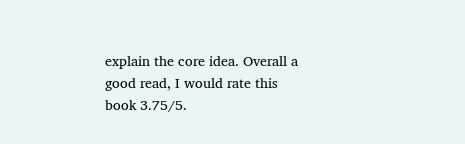explain the core idea. Overall a good read, I would rate this book 3.75/5.